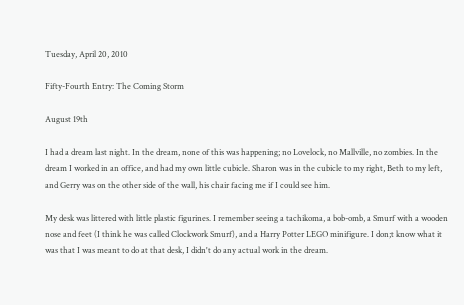Tuesday, April 20, 2010

Fifty-Fourth Entry: The Coming Storm

August 19th

I had a dream last night. In the dream, none of this was happening; no Lovelock, no Mallville, no zombies. In the dream I worked in an office, and had my own little cubicle. Sharon was in the cubicle to my right, Beth to my left, and Gerry was on the other side of the wall, his chair facing me if I could see him.

My desk was littered with little plastic figurines. I remember seeing a tachikoma, a bob-omb, a Smurf with a wooden nose and feet (I think he was called Clockwork Smurf), and a Harry Potter LEGO minifigure. I don;t know what it was that I was meant to do at that desk, I didn't do any actual work in the dream.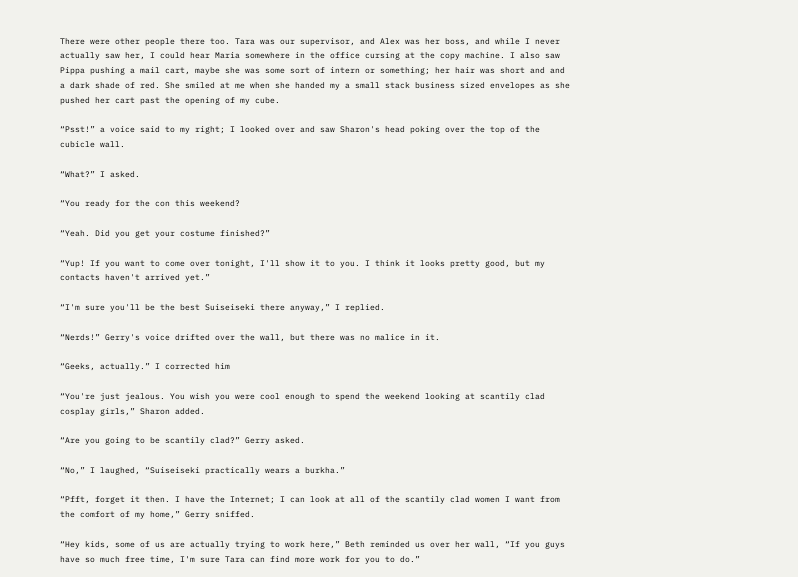There were other people there too. Tara was our supervisor, and Alex was her boss, and while I never actually saw her, I could hear Maria somewhere in the office cursing at the copy machine. I also saw Pippa pushing a mail cart, maybe she was some sort of intern or something; her hair was short and and a dark shade of red. She smiled at me when she handed my a small stack business sized envelopes as she pushed her cart past the opening of my cube.

“Psst!” a voice said to my right; I looked over and saw Sharon's head poking over the top of the cubicle wall.

“What?” I asked.

“You ready for the con this weekend?

“Yeah. Did you get your costume finished?”

“Yup! If you want to come over tonight, I'll show it to you. I think it looks pretty good, but my contacts haven't arrived yet.”

“I'm sure you'll be the best Suiseiseki there anyway,” I replied.

“Nerds!” Gerry's voice drifted over the wall, but there was no malice in it.

“Geeks, actually.” I corrected him

“You're just jealous. You wish you were cool enough to spend the weekend looking at scantily clad cosplay girls,” Sharon added.

“Are you going to be scantily clad?” Gerry asked.

“No,” I laughed, “Suiseiseki practically wears a burkha.”

“Pfft, forget it then. I have the Internet; I can look at all of the scantily clad women I want from the comfort of my home,” Gerry sniffed.

“Hey kids, some of us are actually trying to work here,” Beth reminded us over her wall, “If you guys have so much free time, I'm sure Tara can find more work for you to do.”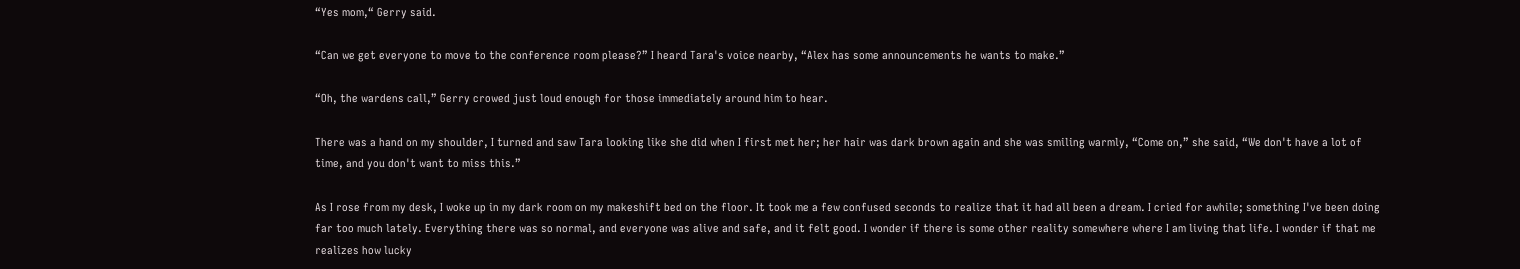“Yes mom,“ Gerry said.

“Can we get everyone to move to the conference room please?” I heard Tara's voice nearby, “Alex has some announcements he wants to make.”

“Oh, the wardens call,” Gerry crowed just loud enough for those immediately around him to hear.

There was a hand on my shoulder, I turned and saw Tara looking like she did when I first met her; her hair was dark brown again and she was smiling warmly, “Come on,” she said, “We don't have a lot of time, and you don't want to miss this.”

As I rose from my desk, I woke up in my dark room on my makeshift bed on the floor. It took me a few confused seconds to realize that it had all been a dream. I cried for awhile; something I've been doing far too much lately. Everything there was so normal, and everyone was alive and safe, and it felt good. I wonder if there is some other reality somewhere where I am living that life. I wonder if that me realizes how lucky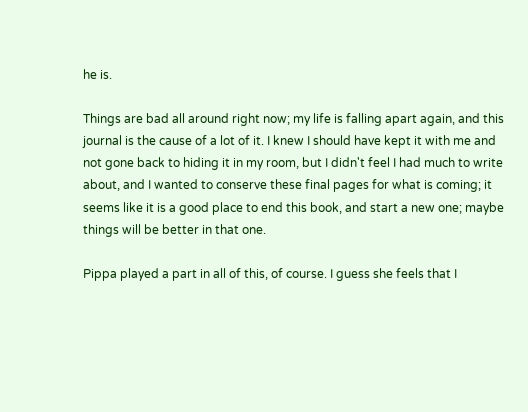he is.

Things are bad all around right now; my life is falling apart again, and this journal is the cause of a lot of it. I knew I should have kept it with me and not gone back to hiding it in my room, but I didn't feel I had much to write about, and I wanted to conserve these final pages for what is coming; it seems like it is a good place to end this book, and start a new one; maybe things will be better in that one.

Pippa played a part in all of this, of course. I guess she feels that I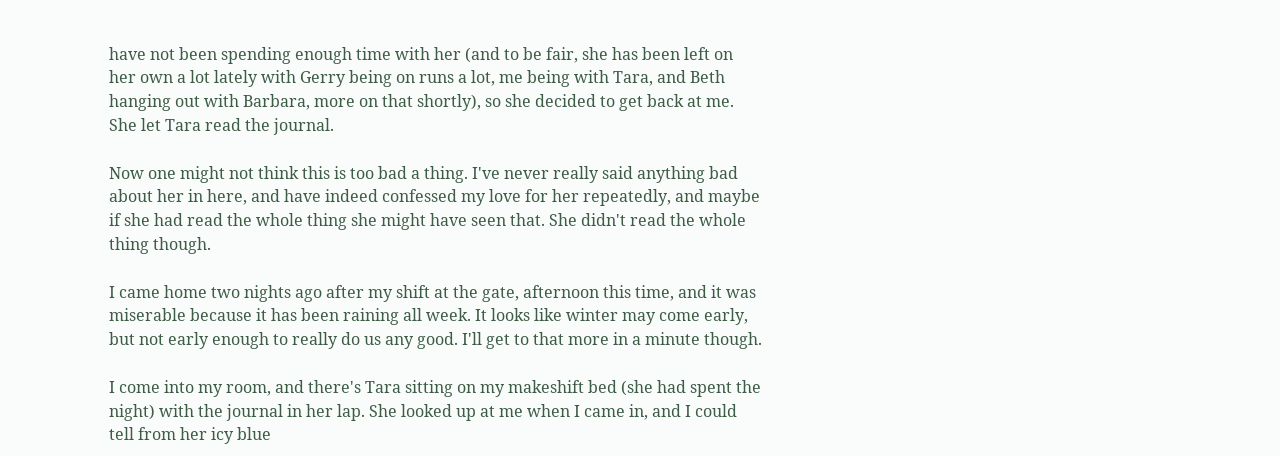have not been spending enough time with her (and to be fair, she has been left on her own a lot lately with Gerry being on runs a lot, me being with Tara, and Beth hanging out with Barbara, more on that shortly), so she decided to get back at me. She let Tara read the journal.

Now one might not think this is too bad a thing. I've never really said anything bad about her in here, and have indeed confessed my love for her repeatedly, and maybe if she had read the whole thing she might have seen that. She didn't read the whole thing though.

I came home two nights ago after my shift at the gate, afternoon this time, and it was miserable because it has been raining all week. It looks like winter may come early, but not early enough to really do us any good. I'll get to that more in a minute though.

I come into my room, and there's Tara sitting on my makeshift bed (she had spent the night) with the journal in her lap. She looked up at me when I came in, and I could tell from her icy blue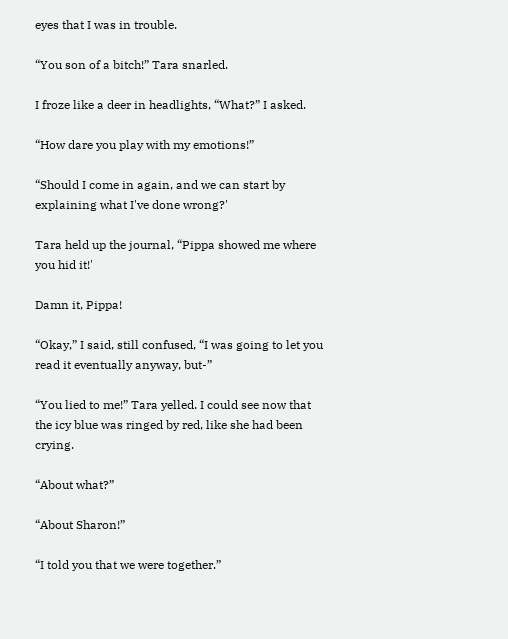eyes that I was in trouble.

“You son of a bitch!” Tara snarled.

I froze like a deer in headlights, “What?” I asked.

“How dare you play with my emotions!”

“Should I come in again, and we can start by explaining what I've done wrong?'

Tara held up the journal, “Pippa showed me where you hid it!'

Damn it, Pippa!

“Okay,” I said, still confused, “I was going to let you read it eventually anyway, but-”

“You lied to me!” Tara yelled. I could see now that the icy blue was ringed by red, like she had been crying.

“About what?”

“About Sharon!”

“I told you that we were together.”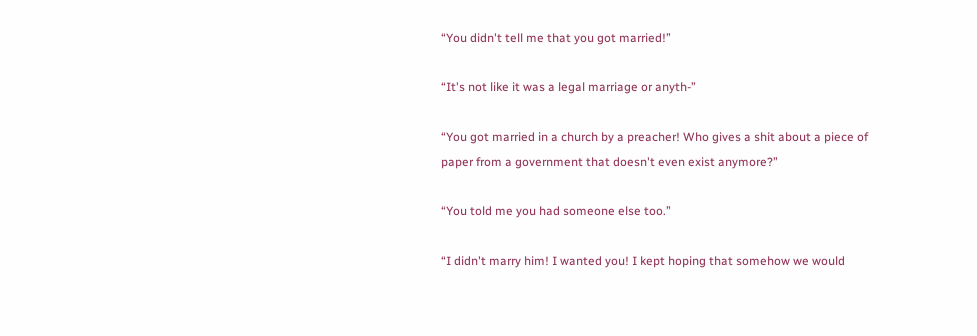“You didn't tell me that you got married!”

“It's not like it was a legal marriage or anyth-”

“You got married in a church by a preacher! Who gives a shit about a piece of paper from a government that doesn't even exist anymore?”

“You told me you had someone else too.”

“I didn't marry him! I wanted you! I kept hoping that somehow we would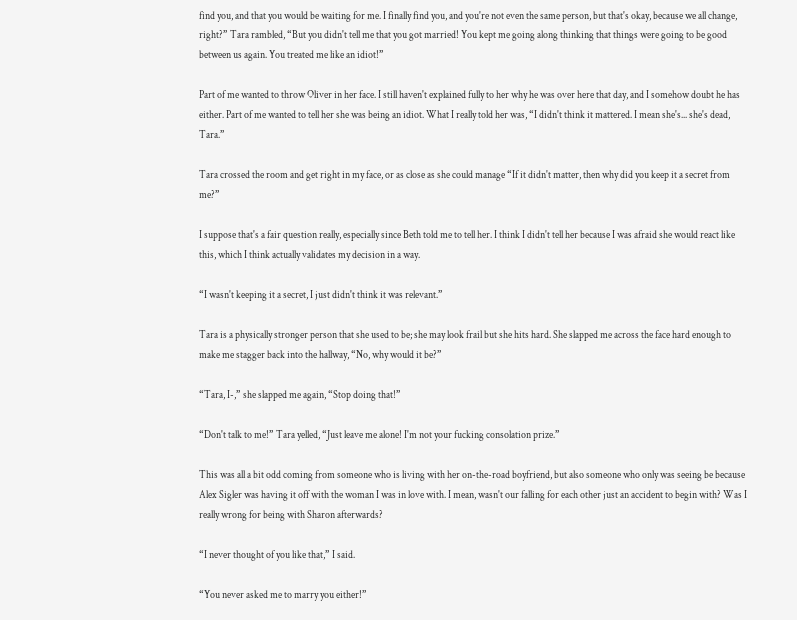find you, and that you would be waiting for me. I finally find you, and you're not even the same person, but that's okay, because we all change, right?” Tara rambled, “But you didn't tell me that you got married! You kept me going along thinking that things were going to be good between us again. You treated me like an idiot!”

Part of me wanted to throw Oliver in her face. I still haven't explained fully to her why he was over here that day, and I somehow doubt he has either. Part of me wanted to tell her she was being an idiot. What I really told her was, “I didn't think it mattered. I mean she's... she's dead, Tara.”

Tara crossed the room and get right in my face, or as close as she could manage “If it didn't matter, then why did you keep it a secret from me?”

I suppose that's a fair question really, especially since Beth told me to tell her. I think I didn't tell her because I was afraid she would react like this, which I think actually validates my decision in a way.

“I wasn't keeping it a secret, I just didn't think it was relevant.”

Tara is a physically stronger person that she used to be; she may look frail but she hits hard. She slapped me across the face hard enough to make me stagger back into the hallway, “No, why would it be?”

“Tara, I-,” she slapped me again, “Stop doing that!”

“Don't talk to me!” Tara yelled, “Just leave me alone! I'm not your fucking consolation prize.”

This was all a bit odd coming from someone who is living with her on-the-road boyfriend, but also someone who only was seeing be because Alex Sigler was having it off with the woman I was in love with. I mean, wasn't our falling for each other just an accident to begin with? Was I really wrong for being with Sharon afterwards?

“I never thought of you like that,” I said.

“You never asked me to marry you either!”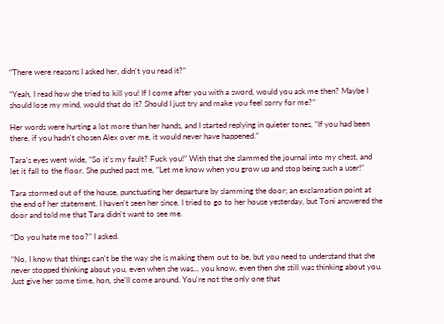“There were reasons I asked her, didn't you read it?”

“Yeah, I read how she tried to kill you! If I come after you with a sword, would you ask me then? Maybe I should lose my mind, would that do it? Should I just try and make you feel sorry for me?”

Her words were hurting a lot more than her hands, and I started replying in quieter tones, “If you had been there, if you hadn't chosen Alex over me, it would never have happened.”

Tara's eyes went wide, “So it's my fault? Fuck you!” With that she slammed the journal into my chest, and let it fall to the floor. She pushed past me, “Let me know when you grow up and stop being such a user!”

Tara stormed out of the house, punctuating her departure by slamming the door; an exclamation point at the end of her statement. I haven't seen her since. I tried to go to her house yesterday, but Toni answered the door and told me that Tara didn't want to see me.

“Do you hate me too?” I asked.

“No, I know that things can't be the way she is making them out to be, but you need to understand that she never stopped thinking about you, even when she was... you know, even then she still was thinking about you. Just give her some time, hon, she'll come around. You're not the only one that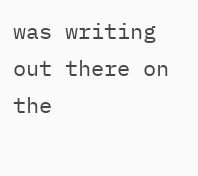was writing out there on the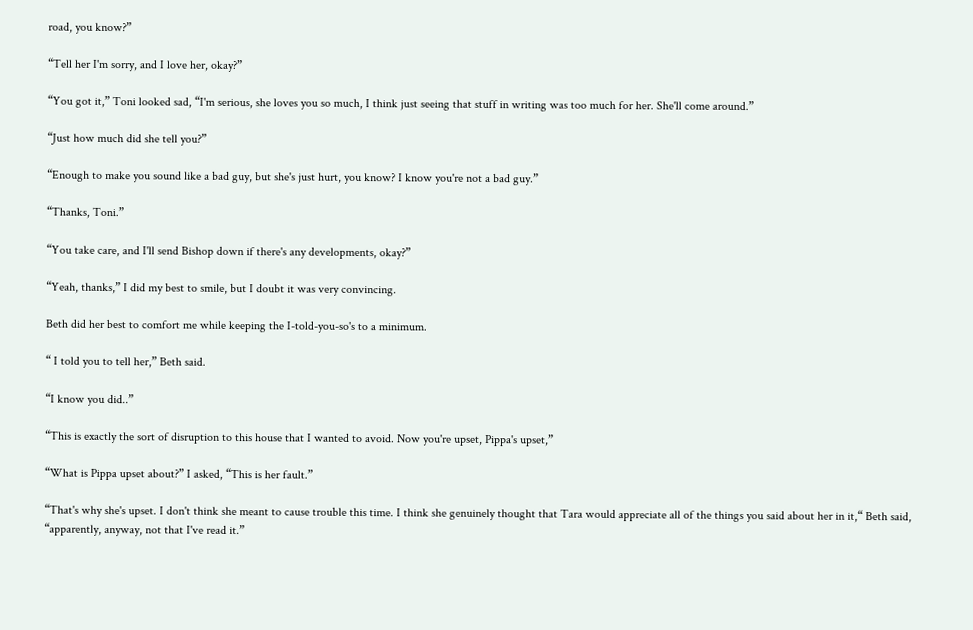road, you know?”

“Tell her I'm sorry, and I love her, okay?”

“You got it,” Toni looked sad, “I'm serious, she loves you so much, I think just seeing that stuff in writing was too much for her. She'll come around.”

“Just how much did she tell you?”

“Enough to make you sound like a bad guy, but she's just hurt, you know? I know you're not a bad guy.”

“Thanks, Toni.”

“You take care, and I'll send Bishop down if there's any developments, okay?”

“Yeah, thanks,” I did my best to smile, but I doubt it was very convincing.

Beth did her best to comfort me while keeping the I-told-you-so's to a minimum.

“ I told you to tell her,” Beth said.

“I know you did..”

“This is exactly the sort of disruption to this house that I wanted to avoid. Now you're upset, Pippa's upset,”

“What is Pippa upset about?” I asked, “This is her fault.”

“That's why she's upset. I don't think she meant to cause trouble this time. I think she genuinely thought that Tara would appreciate all of the things you said about her in it,“ Beth said, “apparently, anyway, not that I've read it.”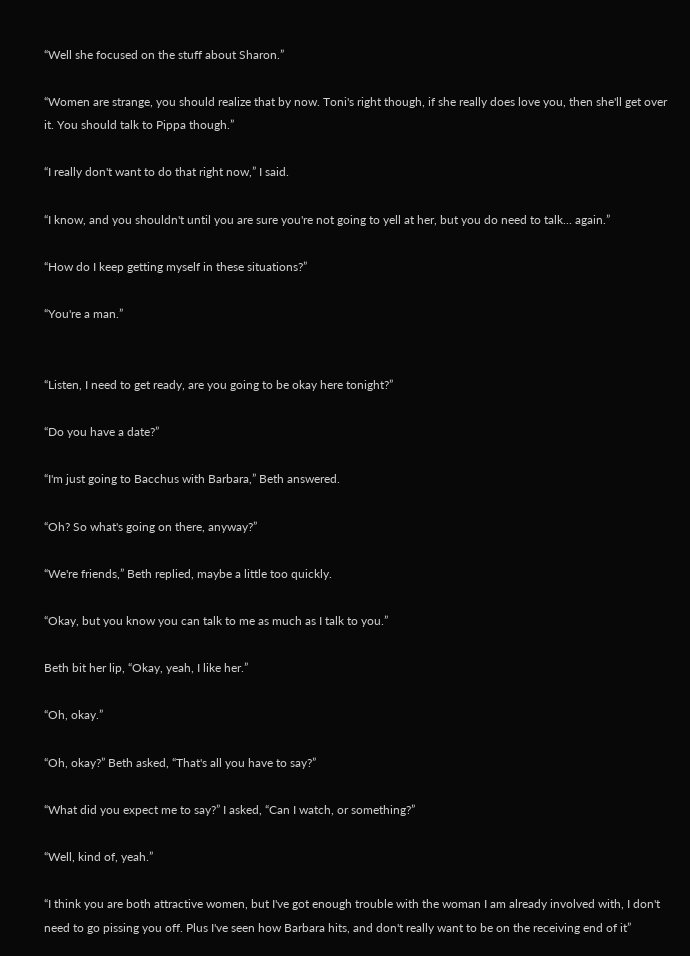“Well she focused on the stuff about Sharon.”

“Women are strange, you should realize that by now. Toni's right though, if she really does love you, then she'll get over it. You should talk to Pippa though.”

“I really don't want to do that right now,” I said.

“I know, and you shouldn't until you are sure you're not going to yell at her, but you do need to talk... again.”

“How do I keep getting myself in these situations?”

“You're a man.”


“Listen, I need to get ready, are you going to be okay here tonight?”

“Do you have a date?”

“I'm just going to Bacchus with Barbara,” Beth answered.

“Oh? So what's going on there, anyway?”

“We're friends,” Beth replied, maybe a little too quickly.

“Okay, but you know you can talk to me as much as I talk to you.”

Beth bit her lip, “Okay, yeah, I like her.”

“Oh, okay.”

“Oh, okay?” Beth asked, “That's all you have to say?”

“What did you expect me to say?” I asked, “Can I watch, or something?”

“Well, kind of, yeah.”

“I think you are both attractive women, but I've got enough trouble with the woman I am already involved with, I don't need to go pissing you off. Plus I've seen how Barbara hits, and don't really want to be on the receiving end of it”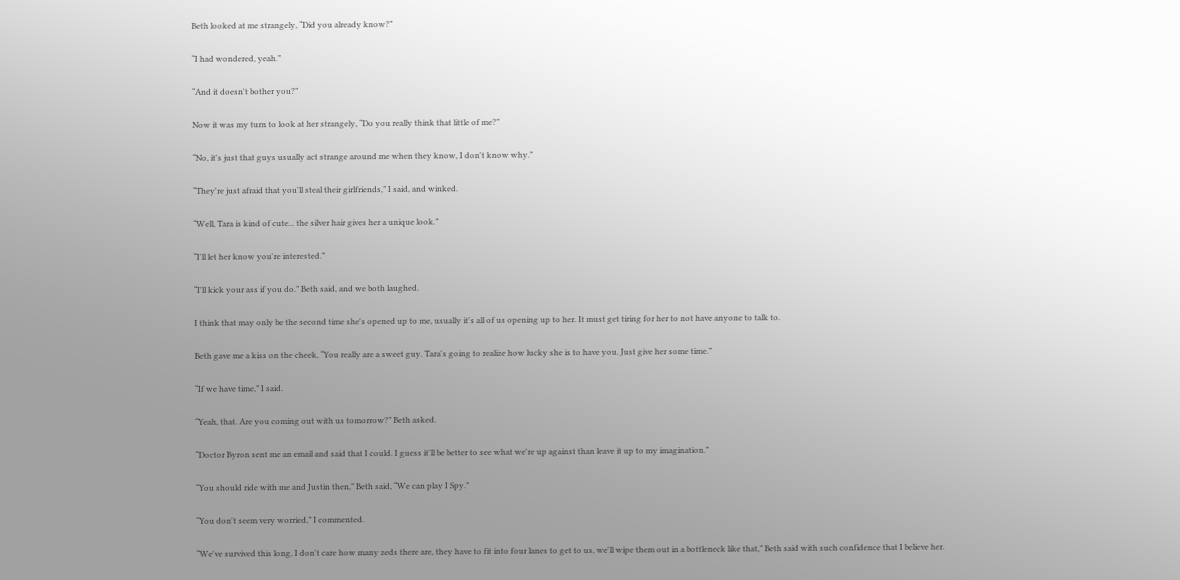Beth looked at me strangely, “Did you already know?”

“I had wondered, yeah.”

“And it doesn't bother you?”

Now it was my turn to look at her strangely, “Do you really think that little of me?”

“No, it's just that guys usually act strange around me when they know, I don't know why.”

“They're just afraid that you'll steal their girlfriends,” I said, and winked.

“Well, Tara is kind of cute... the silver hair gives her a unique look.”

“I'll let her know you're interested.”

“I'll kick your ass if you do.” Beth said, and we both laughed.

I think that may only be the second time she's opened up to me, usually it's all of us opening up to her. It must get tiring for her to not have anyone to talk to.

Beth gave me a kiss on the cheek, “You really are a sweet guy. Tara's going to realize how lucky she is to have you. Just give her some time.”

“If we have time,” I said.

“Yeah, that. Are you coming out with us tomorrow?” Beth asked.

“Doctor Byron sent me an email and said that I could. I guess it'll be better to see what we're up against than leave it up to my imagination.”

“You should ride with me and Justin then,” Beth said, “We can play I Spy.”

“You don't seem very worried,” I commented.

“We've survived this long, I don't care how many zeds there are, they have to fit into four lanes to get to us, we'll wipe them out in a bottleneck like that,” Beth said with such confidence that I believe her.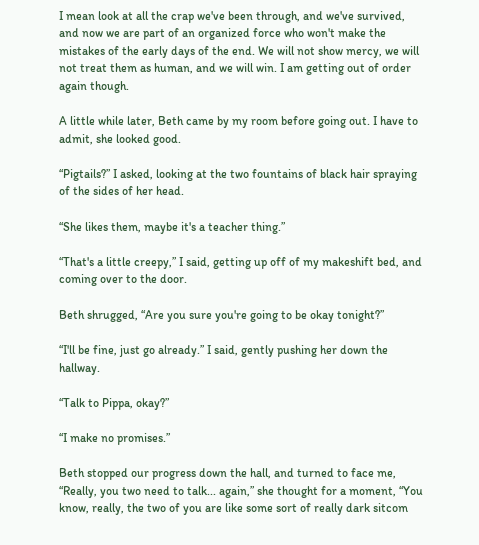I mean look at all the crap we've been through, and we've survived, and now we are part of an organized force who won't make the mistakes of the early days of the end. We will not show mercy, we will not treat them as human, and we will win. I am getting out of order again though.

A little while later, Beth came by my room before going out. I have to admit, she looked good.

“Pigtails?” I asked, looking at the two fountains of black hair spraying of the sides of her head.

“She likes them, maybe it's a teacher thing.”

“That's a little creepy,” I said, getting up off of my makeshift bed, and coming over to the door.

Beth shrugged, “Are you sure you're going to be okay tonight?”

“I'll be fine, just go already.” I said, gently pushing her down the hallway.

“Talk to Pippa, okay?”

“I make no promises.”

Beth stopped our progress down the hall, and turned to face me, “Really, you two need to talk... again,” she thought for a moment, “You know, really, the two of you are like some sort of really dark sitcom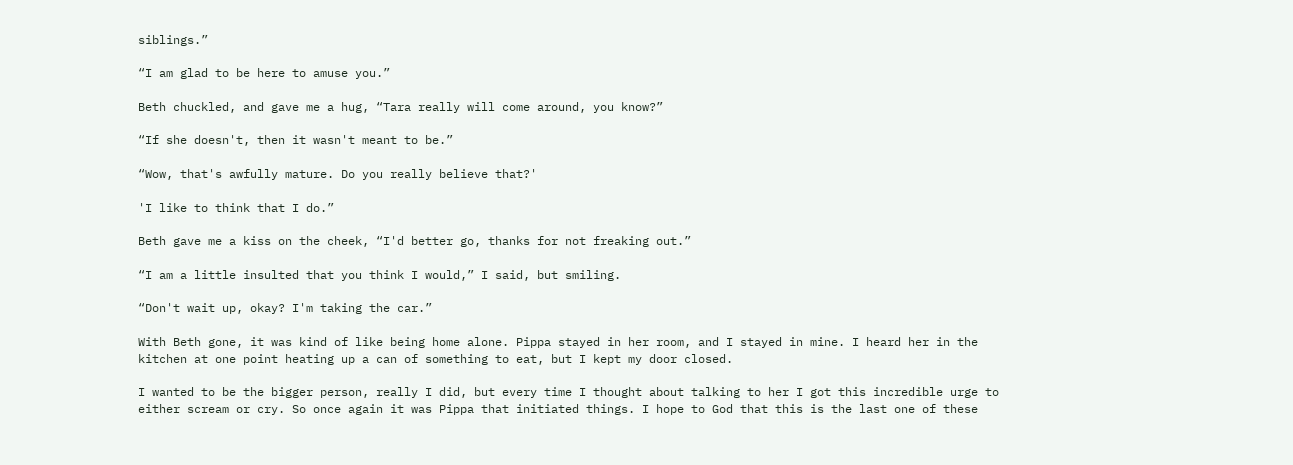siblings.”

“I am glad to be here to amuse you.”

Beth chuckled, and gave me a hug, “Tara really will come around, you know?”

“If she doesn't, then it wasn't meant to be.”

“Wow, that's awfully mature. Do you really believe that?'

'I like to think that I do.”

Beth gave me a kiss on the cheek, “I'd better go, thanks for not freaking out.”

“I am a little insulted that you think I would,” I said, but smiling.

“Don't wait up, okay? I'm taking the car.”

With Beth gone, it was kind of like being home alone. Pippa stayed in her room, and I stayed in mine. I heard her in the kitchen at one point heating up a can of something to eat, but I kept my door closed.

I wanted to be the bigger person, really I did, but every time I thought about talking to her I got this incredible urge to either scream or cry. So once again it was Pippa that initiated things. I hope to God that this is the last one of these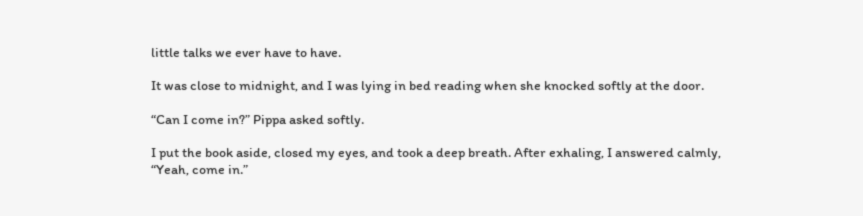little talks we ever have to have.

It was close to midnight, and I was lying in bed reading when she knocked softly at the door.

“Can I come in?” Pippa asked softly.

I put the book aside, closed my eyes, and took a deep breath. After exhaling, I answered calmly, “Yeah, come in.”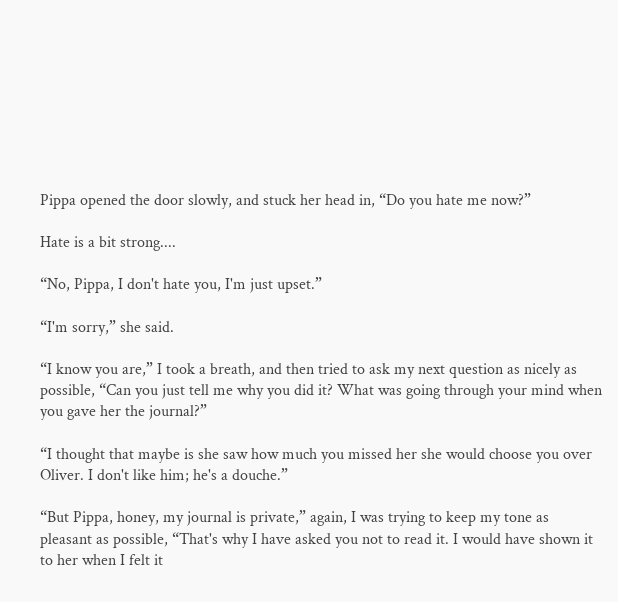Pippa opened the door slowly, and stuck her head in, “Do you hate me now?”

Hate is a bit strong....

“No, Pippa, I don't hate you, I'm just upset.”

“I'm sorry,” she said.

“I know you are,” I took a breath, and then tried to ask my next question as nicely as possible, “Can you just tell me why you did it? What was going through your mind when you gave her the journal?”

“I thought that maybe is she saw how much you missed her she would choose you over Oliver. I don't like him; he's a douche.”

“But Pippa, honey, my journal is private,” again, I was trying to keep my tone as pleasant as possible, “That's why I have asked you not to read it. I would have shown it to her when I felt it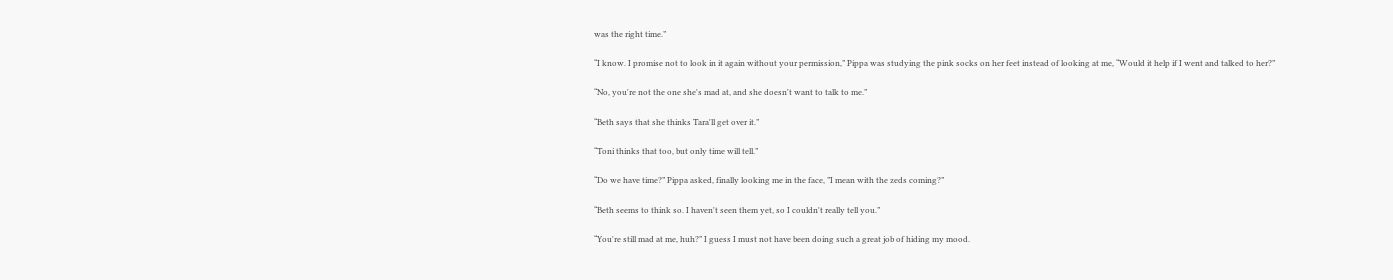was the right time.”

“I know. I promise not to look in it again without your permission,” Pippa was studying the pink socks on her feet instead of looking at me, “Would it help if I went and talked to her?”

“No, you're not the one she's mad at, and she doesn't want to talk to me.”

“Beth says that she thinks Tara'll get over it.”

“Toni thinks that too, but only time will tell.”

“Do we have time?” Pippa asked, finally looking me in the face, ”I mean with the zeds coming?”

“Beth seems to think so. I haven't seen them yet, so I couldn't really tell you.”

“You're still mad at me, huh?” I guess I must not have been doing such a great job of hiding my mood.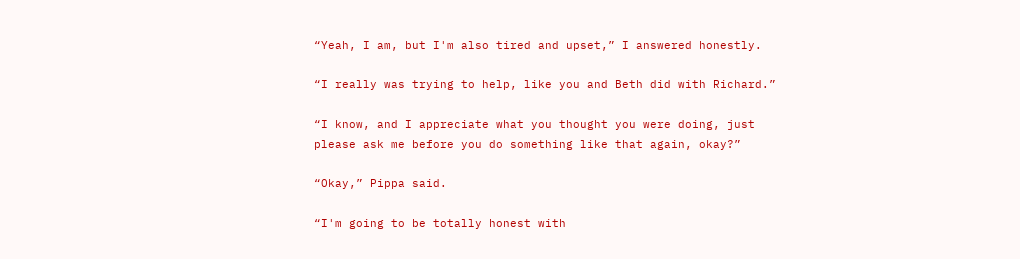“Yeah, I am, but I'm also tired and upset,” I answered honestly.

“I really was trying to help, like you and Beth did with Richard.”

“I know, and I appreciate what you thought you were doing, just please ask me before you do something like that again, okay?”

“Okay,” Pippa said.

“I'm going to be totally honest with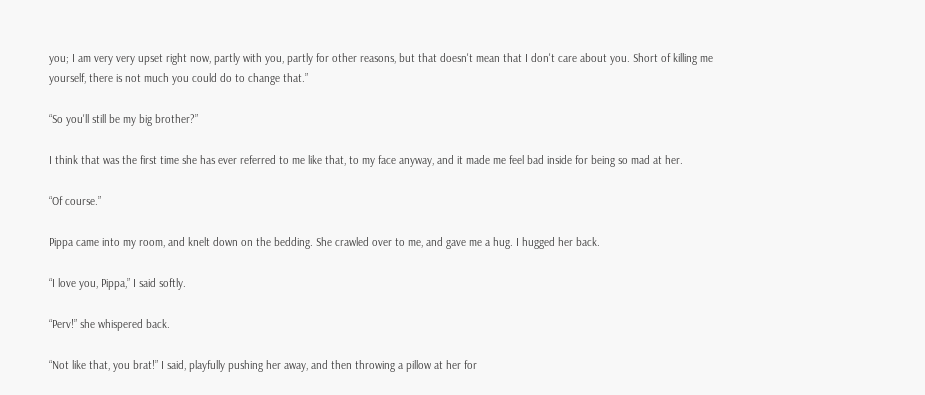you; I am very very upset right now, partly with you, partly for other reasons, but that doesn't mean that I don't care about you. Short of killing me yourself, there is not much you could do to change that.”

“So you'll still be my big brother?”

I think that was the first time she has ever referred to me like that, to my face anyway, and it made me feel bad inside for being so mad at her.

“Of course.”

Pippa came into my room, and knelt down on the bedding. She crawled over to me, and gave me a hug. I hugged her back.

“I love you, Pippa,” I said softly.

“Perv!” she whispered back.

“Not like that, you brat!” I said, playfully pushing her away, and then throwing a pillow at her for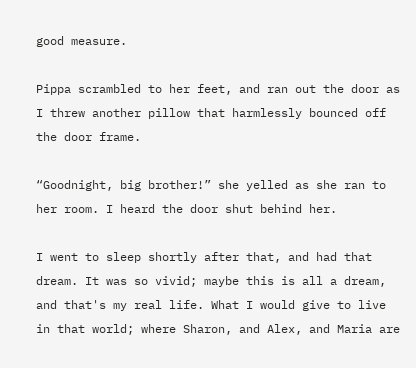good measure.

Pippa scrambled to her feet, and ran out the door as I threw another pillow that harmlessly bounced off the door frame.

“Goodnight, big brother!” she yelled as she ran to her room. I heard the door shut behind her.

I went to sleep shortly after that, and had that dream. It was so vivid; maybe this is all a dream, and that's my real life. What I would give to live in that world; where Sharon, and Alex, and Maria are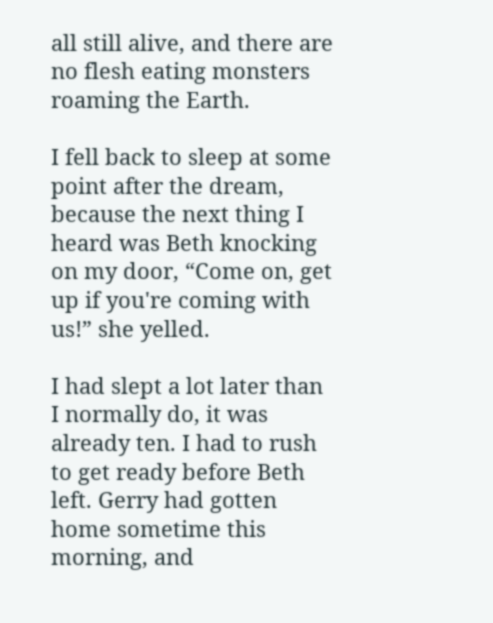all still alive, and there are no flesh eating monsters roaming the Earth.

I fell back to sleep at some point after the dream, because the next thing I heard was Beth knocking on my door, “Come on, get up if you're coming with us!” she yelled.

I had slept a lot later than I normally do, it was already ten. I had to rush to get ready before Beth left. Gerry had gotten home sometime this morning, and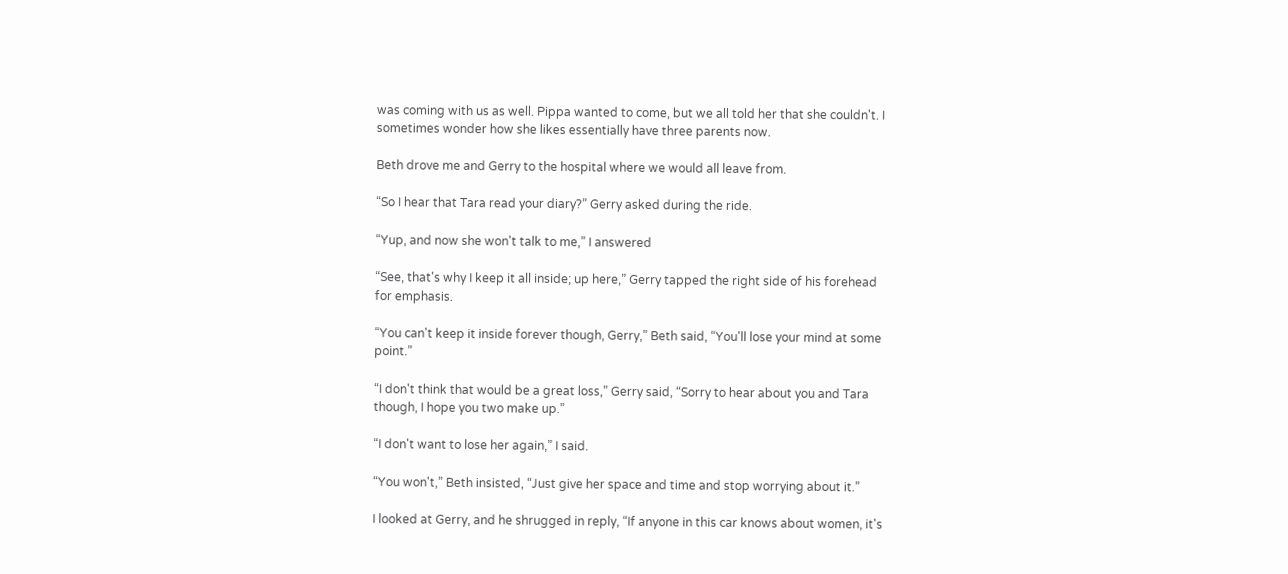was coming with us as well. Pippa wanted to come, but we all told her that she couldn't. I sometimes wonder how she likes essentially have three parents now.

Beth drove me and Gerry to the hospital where we would all leave from.

“So I hear that Tara read your diary?” Gerry asked during the ride.

“Yup, and now she won't talk to me,” I answered

“See, that's why I keep it all inside; up here,” Gerry tapped the right side of his forehead for emphasis.

“You can't keep it inside forever though, Gerry,” Beth said, “You'll lose your mind at some point.”

“I don't think that would be a great loss,” Gerry said, “Sorry to hear about you and Tara though, I hope you two make up.”

“I don't want to lose her again,” I said.

“You won't,” Beth insisted, “Just give her space and time and stop worrying about it.”

I looked at Gerry, and he shrugged in reply, “If anyone in this car knows about women, it's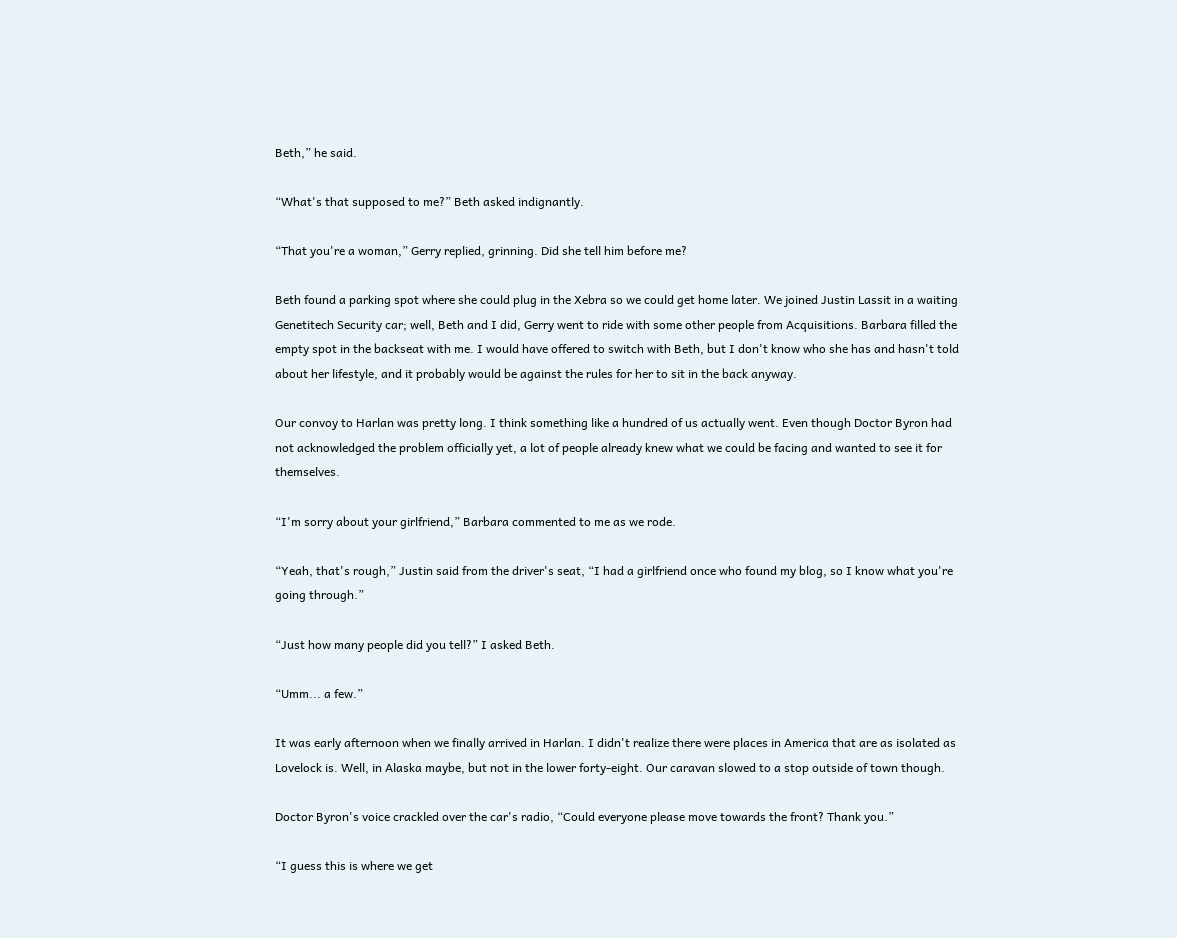Beth,” he said.

“What's that supposed to me?” Beth asked indignantly.

“That you're a woman,” Gerry replied, grinning. Did she tell him before me?

Beth found a parking spot where she could plug in the Xebra so we could get home later. We joined Justin Lassit in a waiting Genetitech Security car; well, Beth and I did, Gerry went to ride with some other people from Acquisitions. Barbara filled the empty spot in the backseat with me. I would have offered to switch with Beth, but I don't know who she has and hasn't told about her lifestyle, and it probably would be against the rules for her to sit in the back anyway.

Our convoy to Harlan was pretty long. I think something like a hundred of us actually went. Even though Doctor Byron had not acknowledged the problem officially yet, a lot of people already knew what we could be facing and wanted to see it for themselves.

“I'm sorry about your girlfriend,” Barbara commented to me as we rode.

“Yeah, that's rough,” Justin said from the driver's seat, “I had a girlfriend once who found my blog, so I know what you're going through.”

“Just how many people did you tell?” I asked Beth.

“Umm... a few.”

It was early afternoon when we finally arrived in Harlan. I didn't realize there were places in America that are as isolated as Lovelock is. Well, in Alaska maybe, but not in the lower forty-eight. Our caravan slowed to a stop outside of town though.

Doctor Byron's voice crackled over the car's radio, “Could everyone please move towards the front? Thank you.”

“I guess this is where we get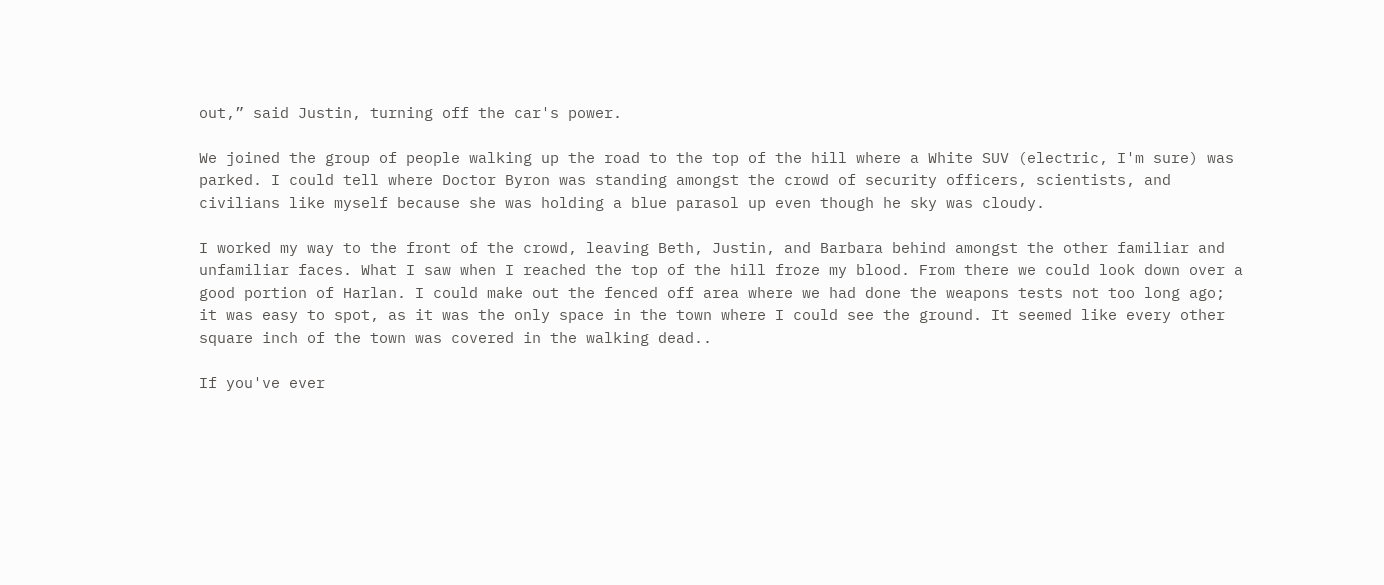out,” said Justin, turning off the car's power.

We joined the group of people walking up the road to the top of the hill where a White SUV (electric, I'm sure) was parked. I could tell where Doctor Byron was standing amongst the crowd of security officers, scientists, and civilians like myself because she was holding a blue parasol up even though he sky was cloudy.

I worked my way to the front of the crowd, leaving Beth, Justin, and Barbara behind amongst the other familiar and unfamiliar faces. What I saw when I reached the top of the hill froze my blood. From there we could look down over a good portion of Harlan. I could make out the fenced off area where we had done the weapons tests not too long ago; it was easy to spot, as it was the only space in the town where I could see the ground. It seemed like every other square inch of the town was covered in the walking dead..

If you've ever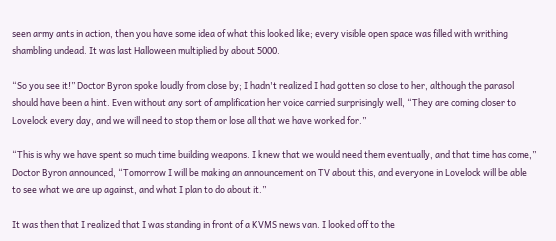seen army ants in action, then you have some idea of what this looked like; every visible open space was filled with writhing shambling undead. It was last Halloween multiplied by about 5000.

“So you see it!” Doctor Byron spoke loudly from close by; I hadn't realized I had gotten so close to her, although the parasol should have been a hint. Even without any sort of amplification her voice carried surprisingly well, “They are coming closer to Lovelock every day, and we will need to stop them or lose all that we have worked for.”

“This is why we have spent so much time building weapons. I knew that we would need them eventually, and that time has come,” Doctor Byron announced, “Tomorrow I will be making an announcement on TV about this, and everyone in Lovelock will be able to see what we are up against, and what I plan to do about it.”

It was then that I realized that I was standing in front of a KVMS news van. I looked off to the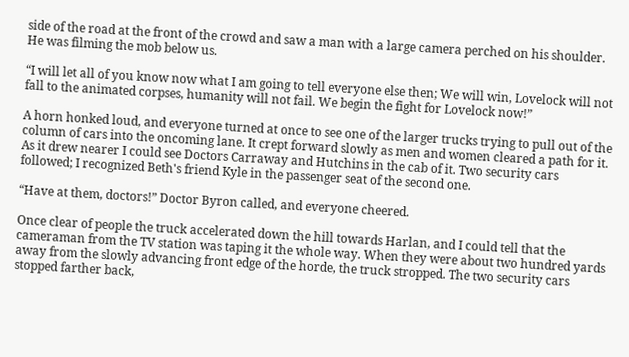side of the road at the front of the crowd and saw a man with a large camera perched on his shoulder. He was filming the mob below us.

“I will let all of you know now what I am going to tell everyone else then; We will win, Lovelock will not fall to the animated corpses, humanity will not fail. We begin the fight for Lovelock now!”

A horn honked loud, and everyone turned at once to see one of the larger trucks trying to pull out of the column of cars into the oncoming lane. It crept forward slowly as men and women cleared a path for it. As it drew nearer I could see Doctors Carraway and Hutchins in the cab of it. Two security cars followed; I recognized Beth's friend Kyle in the passenger seat of the second one.

“Have at them, doctors!” Doctor Byron called, and everyone cheered.

Once clear of people the truck accelerated down the hill towards Harlan, and I could tell that the cameraman from the TV station was taping it the whole way. When they were about two hundred yards away from the slowly advancing front edge of the horde, the truck stropped. The two security cars stopped farther back,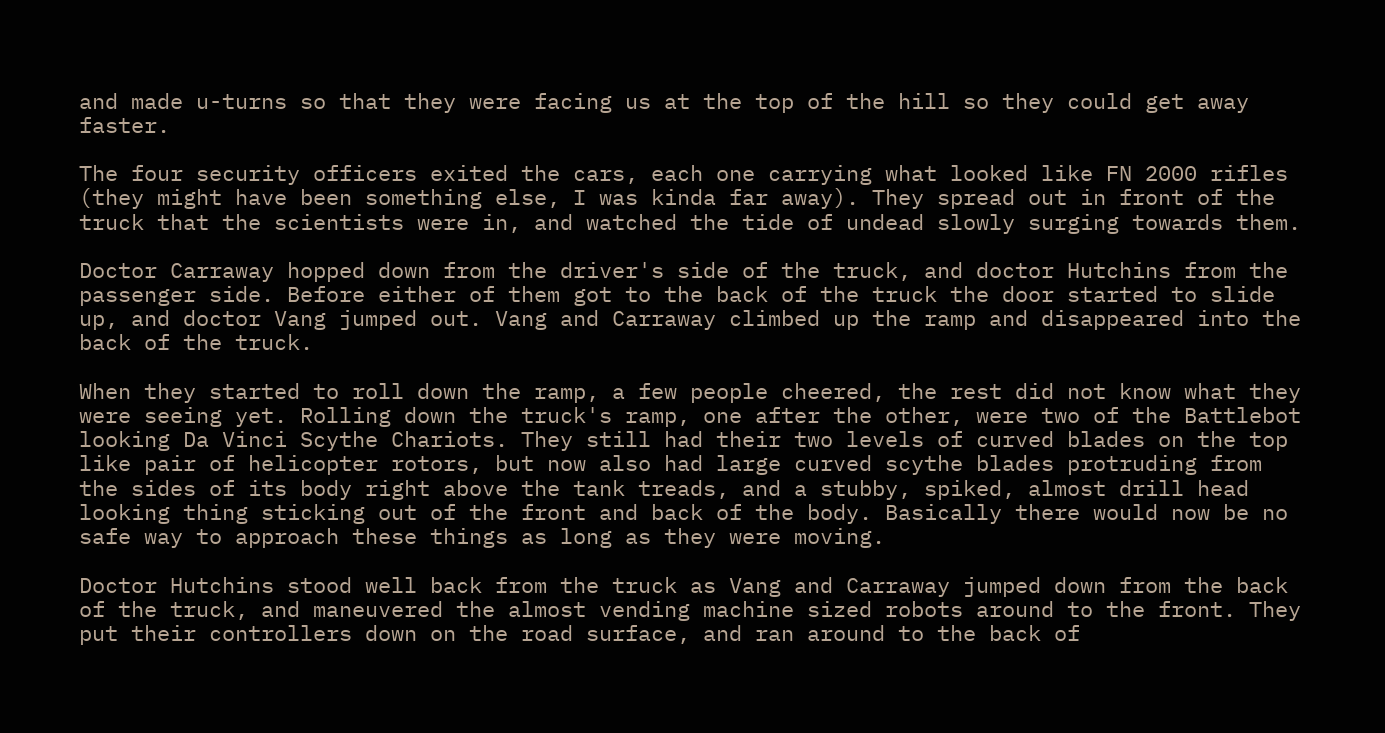and made u-turns so that they were facing us at the top of the hill so they could get away faster.

The four security officers exited the cars, each one carrying what looked like FN 2000 rifles (they might have been something else, I was kinda far away). They spread out in front of the truck that the scientists were in, and watched the tide of undead slowly surging towards them.

Doctor Carraway hopped down from the driver's side of the truck, and doctor Hutchins from the passenger side. Before either of them got to the back of the truck the door started to slide up, and doctor Vang jumped out. Vang and Carraway climbed up the ramp and disappeared into the back of the truck.

When they started to roll down the ramp, a few people cheered, the rest did not know what they were seeing yet. Rolling down the truck's ramp, one after the other, were two of the Battlebot looking Da Vinci Scythe Chariots. They still had their two levels of curved blades on the top like pair of helicopter rotors, but now also had large curved scythe blades protruding from the sides of its body right above the tank treads, and a stubby, spiked, almost drill head looking thing sticking out of the front and back of the body. Basically there would now be no safe way to approach these things as long as they were moving.

Doctor Hutchins stood well back from the truck as Vang and Carraway jumped down from the back of the truck, and maneuvered the almost vending machine sized robots around to the front. They put their controllers down on the road surface, and ran around to the back of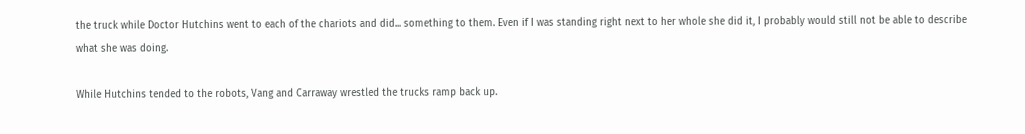the truck while Doctor Hutchins went to each of the chariots and did... something to them. Even if I was standing right next to her whole she did it, I probably would still not be able to describe what she was doing.

While Hutchins tended to the robots, Vang and Carraway wrestled the trucks ramp back up.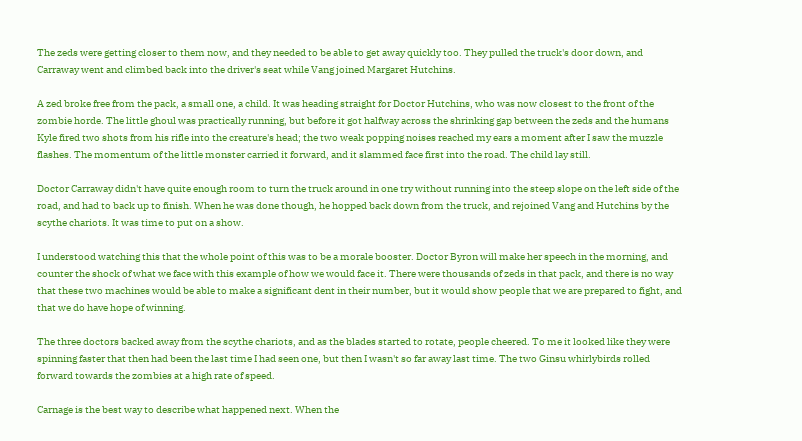The zeds were getting closer to them now, and they needed to be able to get away quickly too. They pulled the truck's door down, and Carraway went and climbed back into the driver's seat while Vang joined Margaret Hutchins.

A zed broke free from the pack, a small one, a child. It was heading straight for Doctor Hutchins, who was now closest to the front of the zombie horde. The little ghoul was practically running, but before it got halfway across the shrinking gap between the zeds and the humans Kyle fired two shots from his rifle into the creature's head; the two weak popping noises reached my ears a moment after I saw the muzzle flashes. The momentum of the little monster carried it forward, and it slammed face first into the road. The child lay still.

Doctor Carraway didn't have quite enough room to turn the truck around in one try without running into the steep slope on the left side of the road, and had to back up to finish. When he was done though, he hopped back down from the truck, and rejoined Vang and Hutchins by the scythe chariots. It was time to put on a show.

I understood watching this that the whole point of this was to be a morale booster. Doctor Byron will make her speech in the morning, and counter the shock of what we face with this example of how we would face it. There were thousands of zeds in that pack, and there is no way that these two machines would be able to make a significant dent in their number, but it would show people that we are prepared to fight, and that we do have hope of winning.

The three doctors backed away from the scythe chariots, and as the blades started to rotate, people cheered. To me it looked like they were spinning faster that then had been the last time I had seen one, but then I wasn't so far away last time. The two Ginsu whirlybirds rolled forward towards the zombies at a high rate of speed.

Carnage is the best way to describe what happened next. When the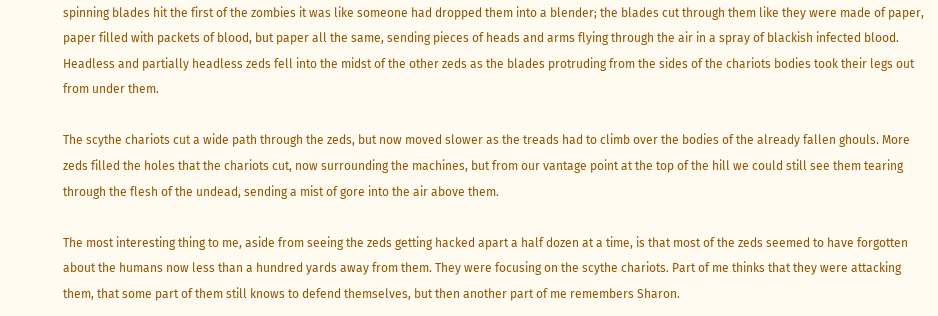spinning blades hit the first of the zombies it was like someone had dropped them into a blender; the blades cut through them like they were made of paper, paper filled with packets of blood, but paper all the same, sending pieces of heads and arms flying through the air in a spray of blackish infected blood. Headless and partially headless zeds fell into the midst of the other zeds as the blades protruding from the sides of the chariots bodies took their legs out from under them.

The scythe chariots cut a wide path through the zeds, but now moved slower as the treads had to climb over the bodies of the already fallen ghouls. More zeds filled the holes that the chariots cut, now surrounding the machines, but from our vantage point at the top of the hill we could still see them tearing through the flesh of the undead, sending a mist of gore into the air above them.

The most interesting thing to me, aside from seeing the zeds getting hacked apart a half dozen at a time, is that most of the zeds seemed to have forgotten about the humans now less than a hundred yards away from them. They were focusing on the scythe chariots. Part of me thinks that they were attacking them, that some part of them still knows to defend themselves, but then another part of me remembers Sharon.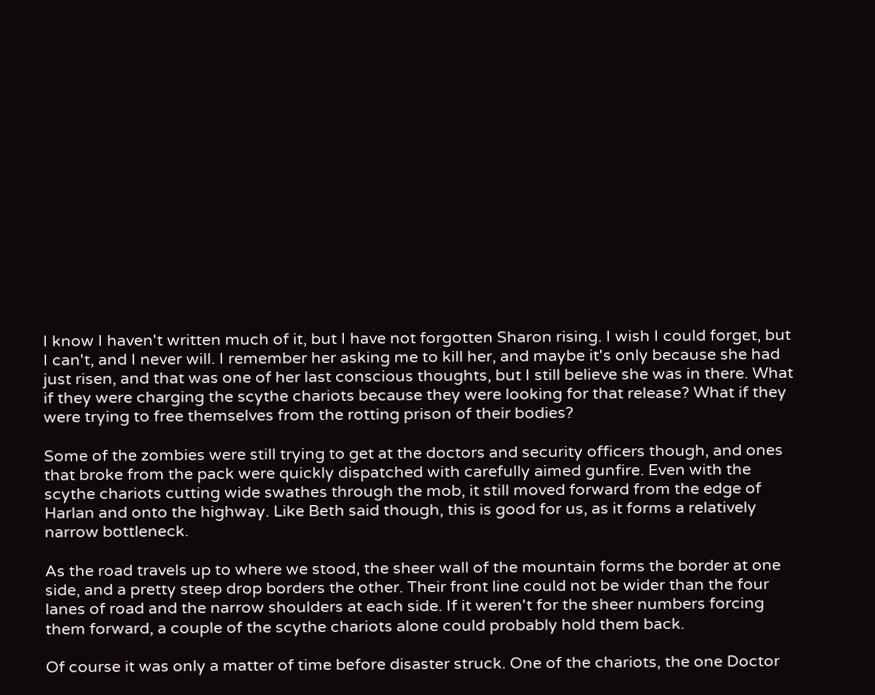I know I haven't written much of it, but I have not forgotten Sharon rising. I wish I could forget, but I can't, and I never will. I remember her asking me to kill her, and maybe it's only because she had just risen, and that was one of her last conscious thoughts, but I still believe she was in there. What if they were charging the scythe chariots because they were looking for that release? What if they were trying to free themselves from the rotting prison of their bodies?

Some of the zombies were still trying to get at the doctors and security officers though, and ones that broke from the pack were quickly dispatched with carefully aimed gunfire. Even with the scythe chariots cutting wide swathes through the mob, it still moved forward from the edge of Harlan and onto the highway. Like Beth said though, this is good for us, as it forms a relatively narrow bottleneck.

As the road travels up to where we stood, the sheer wall of the mountain forms the border at one side, and a pretty steep drop borders the other. Their front line could not be wider than the four lanes of road and the narrow shoulders at each side. If it weren't for the sheer numbers forcing them forward, a couple of the scythe chariots alone could probably hold them back.

Of course it was only a matter of time before disaster struck. One of the chariots, the one Doctor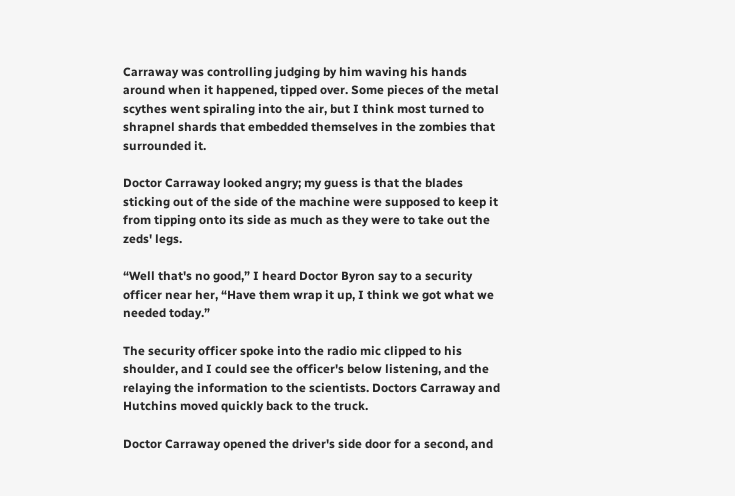Carraway was controlling judging by him waving his hands around when it happened, tipped over. Some pieces of the metal scythes went spiraling into the air, but I think most turned to shrapnel shards that embedded themselves in the zombies that surrounded it.

Doctor Carraway looked angry; my guess is that the blades sticking out of the side of the machine were supposed to keep it from tipping onto its side as much as they were to take out the zeds' legs.

“Well that's no good,” I heard Doctor Byron say to a security officer near her, “Have them wrap it up, I think we got what we needed today.”

The security officer spoke into the radio mic clipped to his shoulder, and I could see the officer's below listening, and the relaying the information to the scientists. Doctors Carraway and Hutchins moved quickly back to the truck.

Doctor Carraway opened the driver's side door for a second, and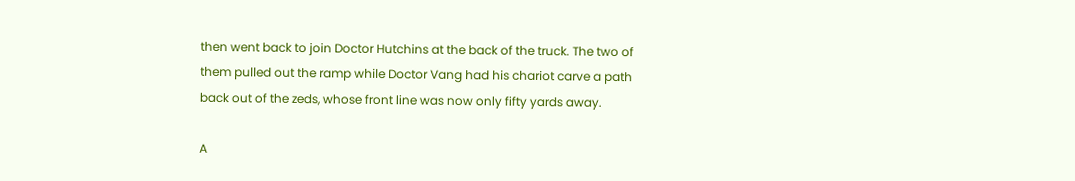then went back to join Doctor Hutchins at the back of the truck. The two of them pulled out the ramp while Doctor Vang had his chariot carve a path back out of the zeds, whose front line was now only fifty yards away.

A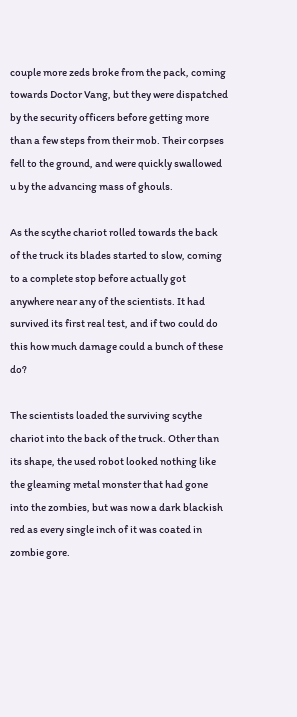couple more zeds broke from the pack, coming towards Doctor Vang, but they were dispatched by the security officers before getting more than a few steps from their mob. Their corpses fell to the ground, and were quickly swallowed u by the advancing mass of ghouls.

As the scythe chariot rolled towards the back of the truck its blades started to slow, coming to a complete stop before actually got anywhere near any of the scientists. It had survived its first real test, and if two could do this how much damage could a bunch of these do?

The scientists loaded the surviving scythe chariot into the back of the truck. Other than its shape, the used robot looked nothing like the gleaming metal monster that had gone into the zombies, but was now a dark blackish red as every single inch of it was coated in zombie gore.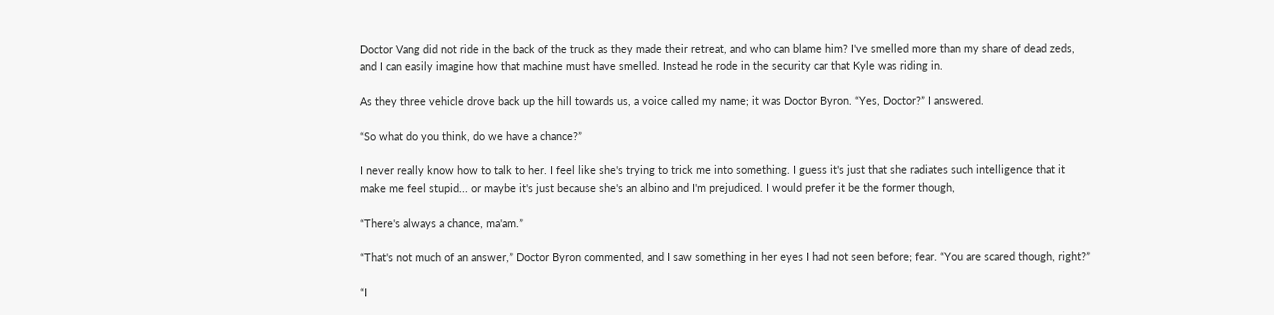Doctor Vang did not ride in the back of the truck as they made their retreat, and who can blame him? I've smelled more than my share of dead zeds, and I can easily imagine how that machine must have smelled. Instead he rode in the security car that Kyle was riding in.

As they three vehicle drove back up the hill towards us, a voice called my name; it was Doctor Byron. “Yes, Doctor?” I answered.

“So what do you think, do we have a chance?”

I never really know how to talk to her. I feel like she's trying to trick me into something. I guess it's just that she radiates such intelligence that it make me feel stupid... or maybe it's just because she's an albino and I'm prejudiced. I would prefer it be the former though,

“There's always a chance, ma'am.”

“That's not much of an answer,” Doctor Byron commented, and I saw something in her eyes I had not seen before; fear. “You are scared though, right?”

“I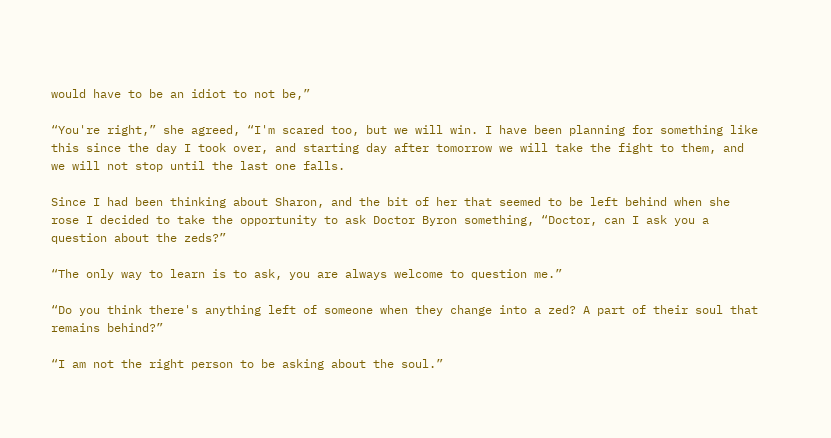would have to be an idiot to not be,”

“You're right,” she agreed, “I'm scared too, but we will win. I have been planning for something like this since the day I took over, and starting day after tomorrow we will take the fight to them, and we will not stop until the last one falls.

Since I had been thinking about Sharon, and the bit of her that seemed to be left behind when she rose I decided to take the opportunity to ask Doctor Byron something, “Doctor, can I ask you a question about the zeds?”

“The only way to learn is to ask, you are always welcome to question me.”

“Do you think there's anything left of someone when they change into a zed? A part of their soul that remains behind?”

“I am not the right person to be asking about the soul.”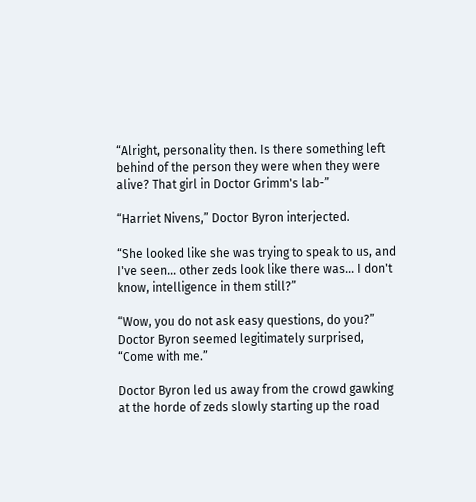“Alright, personality then. Is there something left behind of the person they were when they were alive? That girl in Doctor Grimm's lab-”

“Harriet Nivens,” Doctor Byron interjected.

“She looked like she was trying to speak to us, and I've seen... other zeds look like there was... I don't know, intelligence in them still?”

“Wow, you do not ask easy questions, do you?” Doctor Byron seemed legitimately surprised, “Come with me.”

Doctor Byron led us away from the crowd gawking at the horde of zeds slowly starting up the road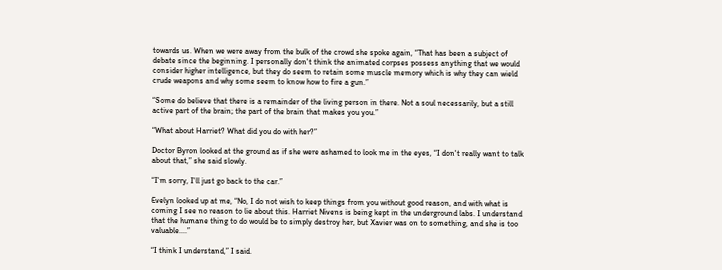towards us. When we were away from the bulk of the crowd she spoke again, “That has been a subject of debate since the beginning. I personally don't think the animated corpses possess anything that we would consider higher intelligence, but they do seem to retain some muscle memory which is why they can wield crude weapons and why some seem to know how to fire a gun.”

“Some do believe that there is a remainder of the living person in there. Not a soul necessarily, but a still active part of the brain; the part of the brain that makes you you.”

“What about Harriet? What did you do with her?”

Doctor Byron looked at the ground as if she were ashamed to look me in the eyes, “I don't really want to talk about that,” she said slowly.

“I'm sorry, I'll just go back to the car.”

Evelyn looked up at me, “No, I do not wish to keep things from you without good reason, and with what is coming I see no reason to lie about this. Harriet Nivens is being kept in the underground labs. I understand that the humane thing to do would be to simply destroy her, but Xavier was on to something, and she is too valuable....”

“I think I understand,” I said.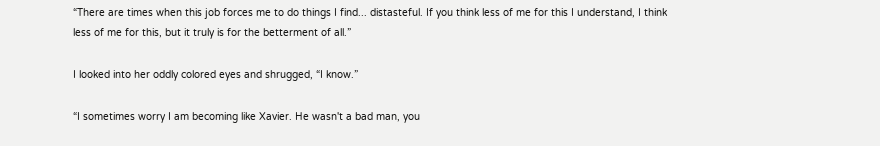“There are times when this job forces me to do things I find... distasteful. If you think less of me for this I understand, I think less of me for this, but it truly is for the betterment of all.”

I looked into her oddly colored eyes and shrugged, “I know.”

“I sometimes worry I am becoming like Xavier. He wasn't a bad man, you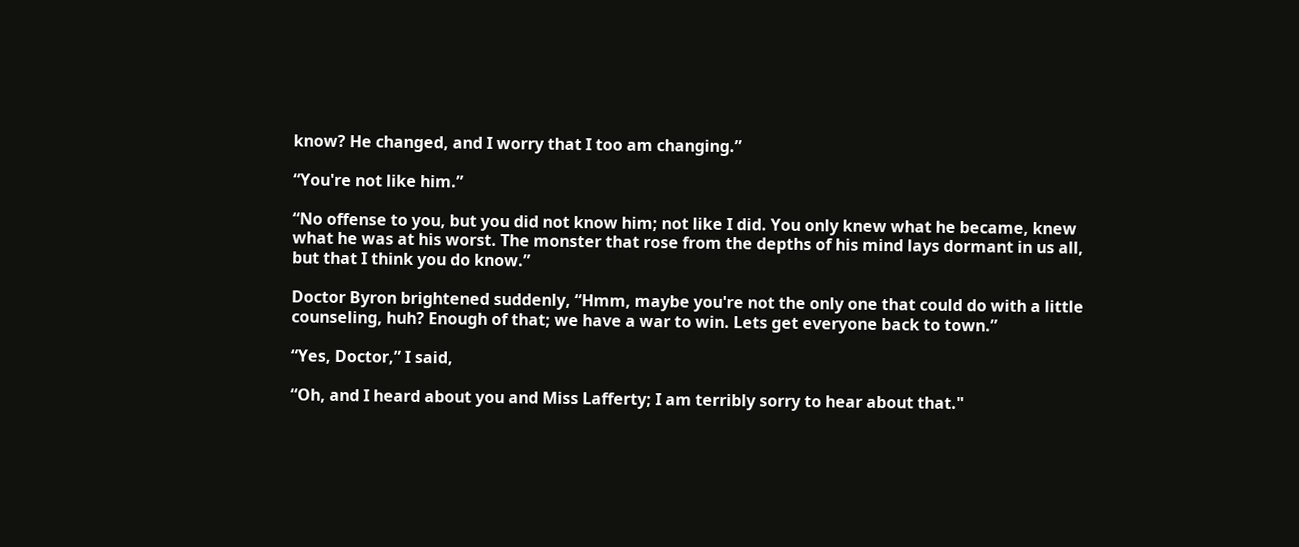know? He changed, and I worry that I too am changing.”

“You're not like him.”

“No offense to you, but you did not know him; not like I did. You only knew what he became, knew what he was at his worst. The monster that rose from the depths of his mind lays dormant in us all, but that I think you do know.”

Doctor Byron brightened suddenly, “Hmm, maybe you're not the only one that could do with a little counseling, huh? Enough of that; we have a war to win. Lets get everyone back to town.”

“Yes, Doctor,” I said,

“Oh, and I heard about you and Miss Lafferty; I am terribly sorry to hear about that."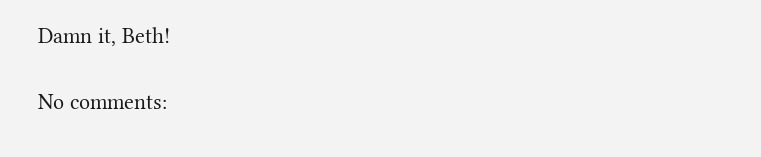Damn it, Beth!

No comments: